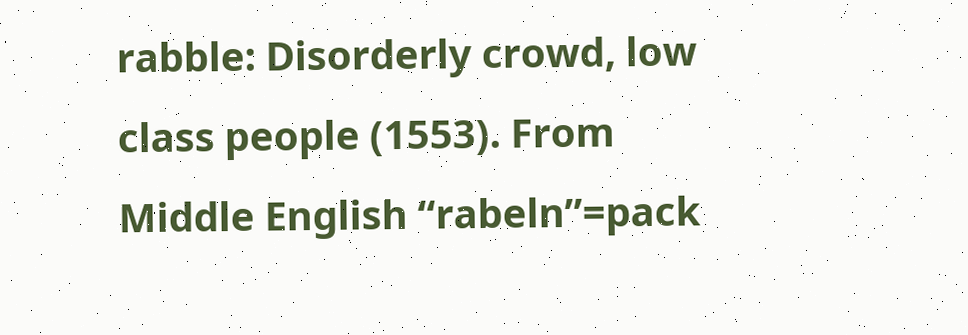rabble: Disorderly crowd, low class people (1553). From Middle English “rabeln”=pack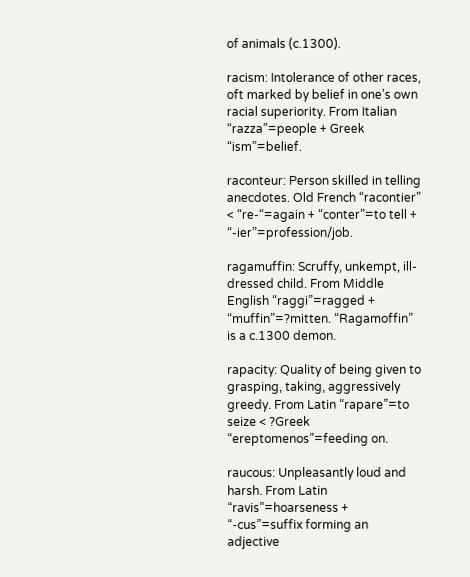of animals (c.1300).

racism: Intolerance of other races, oft marked by belief in one’s own racial superiority. From Italian “razza”=people + Greek “ism”=belief.

raconteur: Person skilled in telling anecdotes. Old French “racontier” < “re-“=again + “conter”=to tell + “-ier”=profession/job.

ragamuffin: Scruffy, unkempt, ill-dressed child. From Middle English “raggi”=ragged + “muffin”=?mitten. “Ragamoffin” is a c.1300 demon.

rapacity: Quality of being given to grasping, taking, aggressively greedy. From Latin “rapare”=to seize < ?Greek “ereptomenos”=feeding on.

raucous: Unpleasantly loud and harsh. From Latin “ravis”=hoarseness + “-cus”=suffix forming an adjective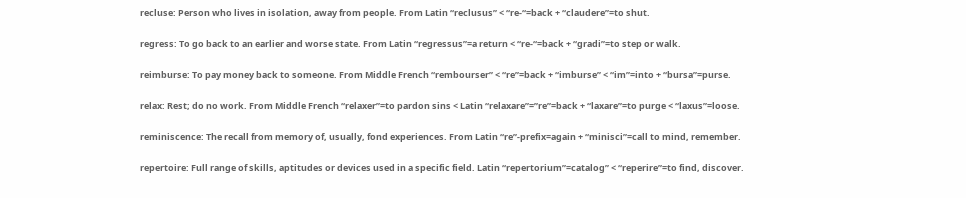recluse: Person who lives in isolation, away from people. From Latin “reclusus” < “re-“=back + “claudere”=to shut.

regress: To go back to an earlier and worse state. From Latin “regressus”=a return < “re-“=back + “gradi”=to step or walk.

reimburse: To pay money back to someone. From Middle French “rembourser” < “re”=back + “imburse” < “im”=into + “bursa”=purse.

relax: Rest; do no work. From Middle French “relaxer”=to pardon sins < Latin “relaxare”=”re”=back + “laxare”=to purge < “laxus”=loose.

reminiscence: The recall from memory of, usually, fond experiences. From Latin “re”-prefix=again + “minisci”=call to mind, remember.

repertoire: Full range of skills, aptitudes or devices used in a specific field. Latin “repertorium”=catalog” < “reperire”=to find, discover.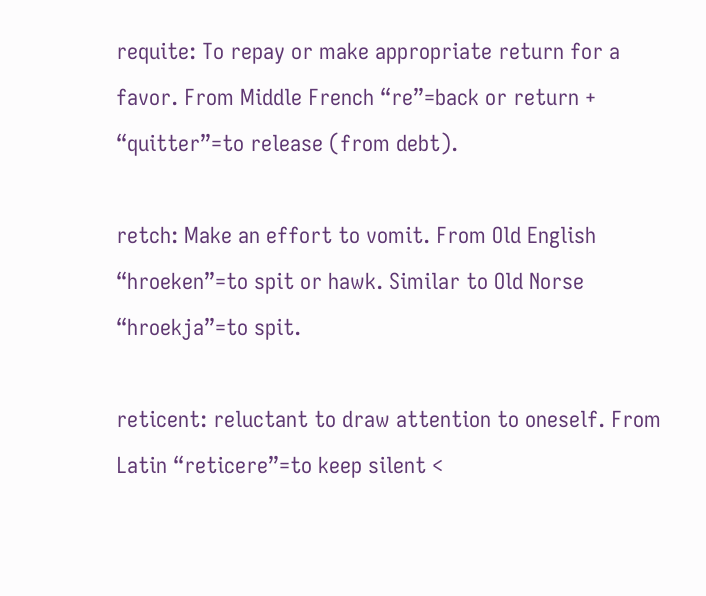requite: To repay or make appropriate return for a favor. From Middle French “re”=back or return + “quitter”=to release (from debt).

retch: Make an effort to vomit. From Old English “hroeken”=to spit or hawk. Similar to Old Norse “hroekja”=to spit.

reticent: reluctant to draw attention to oneself. From Latin “reticere”=to keep silent <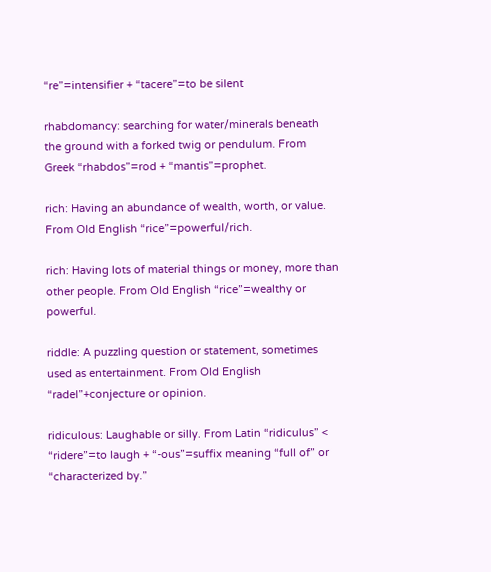“re”=intensifier + “tacere”=to be silent

rhabdomancy: searching for water/minerals beneath the ground with a forked twig or pendulum. From Greek “rhabdos”=rod + “mantis”=prophet.

rich: Having an abundance of wealth, worth, or value. From Old English “rice”=powerful/rich.

rich: Having lots of material things or money, more than other people. From Old English “rice”=wealthy or powerful.

riddle: A puzzling question or statement, sometimes used as entertainment. From Old English “radel”+conjecture or opinion.

ridiculous: Laughable or silly. From Latin “ridiculus” < “ridere”=to laugh + “-ous”=suffix meaning “full of” or “characterized by.”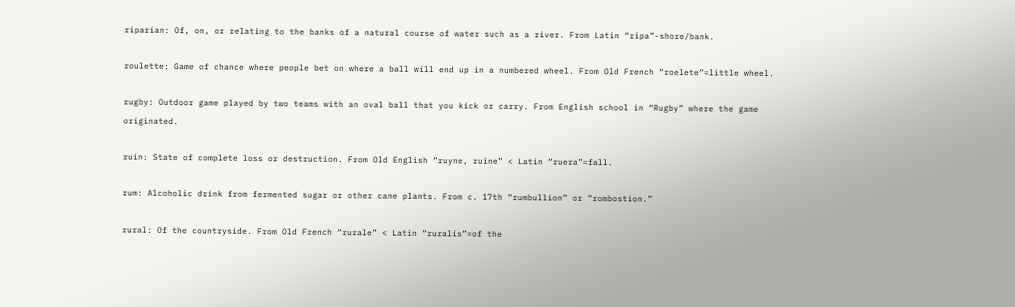riparian: Of, on, or relating to the banks of a natural course of water such as a river. From Latin “ripa”-shore/bank.

roulette: Game of chance where people bet on where a ball will end up in a numbered wheel. From Old French “roelete”=little wheel.

rugby: Outdoor game played by two teams with an oval ball that you kick or carry. From English school in “Rugby” where the game originated.

ruin: State of complete loss or destruction. From Old English “ruyne, ruine” < Latin “ruera”=fall.

rum: Alcoholic drink from fermented sugar or other cane plants. From c. 17th “rumbullion” or “rombostion.”

rural: Of the countryside. From Old French “rurale” < Latin “ruralis”=of the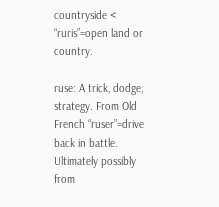countryside < “ruris”=open land or country.

ruse: A trick, dodge, strategy. From Old French “ruser”=drive back in battle. Ultimately possibly from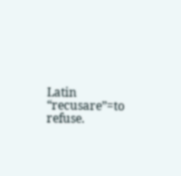Latin “recusare”=to refuse.